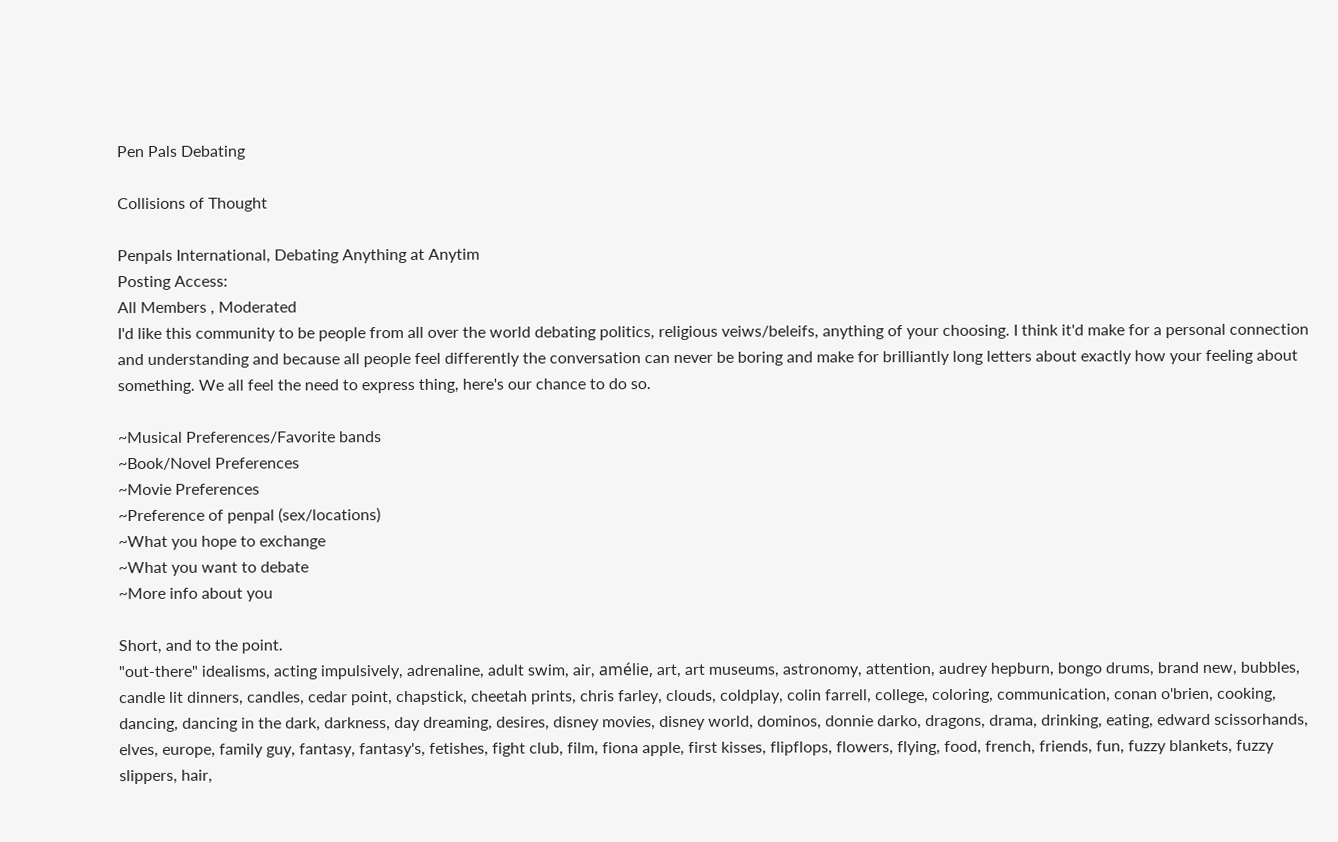Pen Pals Debating

Collisions of Thought

Penpals International, Debating Anything at Anytim
Posting Access:
All Members , Moderated
I'd like this community to be people from all over the world debating politics, religious veiws/beleifs, anything of your choosing. I think it'd make for a personal connection and understanding and because all people feel differently the conversation can never be boring and make for brilliantly long letters about exactly how your feeling about something. We all feel the need to express thing, here's our chance to do so.

~Musical Preferences/Favorite bands
~Book/Novel Preferences
~Movie Preferences
~Preference of penpal (sex/locations)
~What you hope to exchange
~What you want to debate
~More info about you

Short, and to the point.
"out-there" idealisms, acting impulsively, adrenaline, adult swim, air, amélie, art, art museums, astronomy, attention, audrey hepburn, bongo drums, brand new, bubbles, candle lit dinners, candles, cedar point, chapstick, cheetah prints, chris farley, clouds, coldplay, colin farrell, college, coloring, communication, conan o'brien, cooking, dancing, dancing in the dark, darkness, day dreaming, desires, disney movies, disney world, dominos, donnie darko, dragons, drama, drinking, eating, edward scissorhands, elves, europe, family guy, fantasy, fantasy's, fetishes, fight club, film, fiona apple, first kisses, flipflops, flowers, flying, food, french, friends, fun, fuzzy blankets, fuzzy slippers, hair,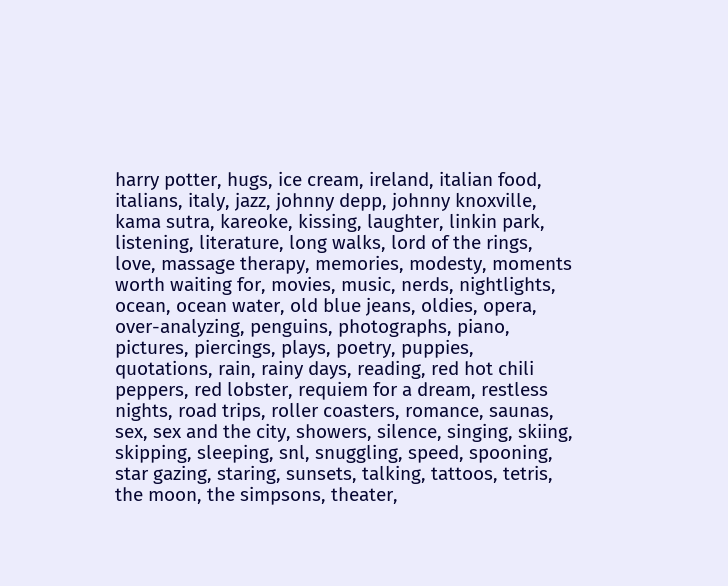harry potter, hugs, ice cream, ireland, italian food, italians, italy, jazz, johnny depp, johnny knoxville, kama sutra, kareoke, kissing, laughter, linkin park, listening, literature, long walks, lord of the rings, love, massage therapy, memories, modesty, moments worth waiting for, movies, music, nerds, nightlights, ocean, ocean water, old blue jeans, oldies, opera, over-analyzing, penguins, photographs, piano, pictures, piercings, plays, poetry, puppies, quotations, rain, rainy days, reading, red hot chili peppers, red lobster, requiem for a dream, restless nights, road trips, roller coasters, romance, saunas, sex, sex and the city, showers, silence, singing, skiing, skipping, sleeping, snl, snuggling, speed, spooning, star gazing, staring, sunsets, talking, tattoos, tetris, the moon, the simpsons, theater,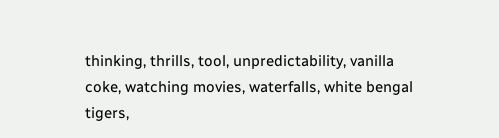thinking, thrills, tool, unpredictability, vanilla coke, watching movies, waterfalls, white bengal tigers,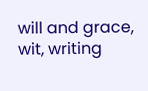will and grace, wit, writing